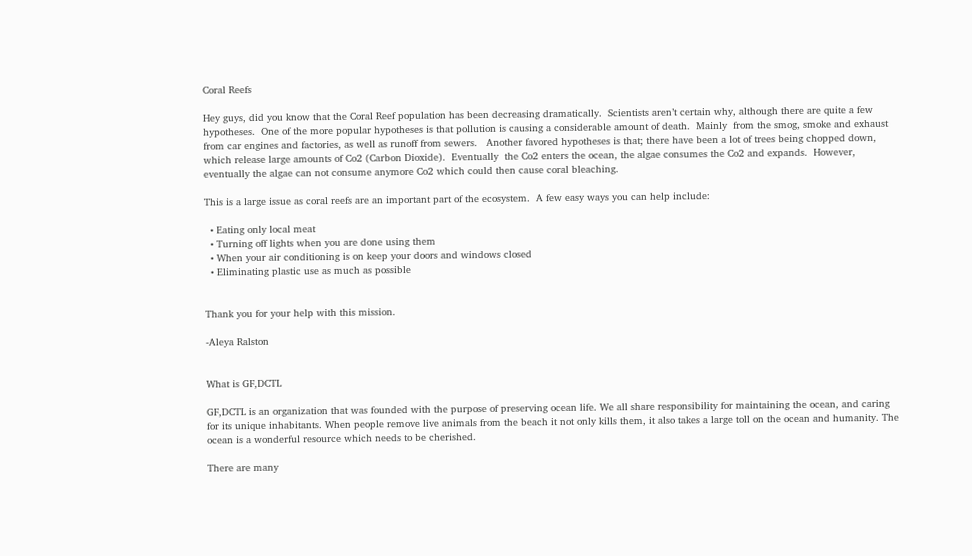Coral Reefs

Hey guys, did you know that the Coral Reef population has been decreasing dramatically.  Scientists aren’t certain why, although there are quite a few hypotheses.  One of the more popular hypotheses is that pollution is causing a considerable amount of death.  Mainly  from the smog, smoke and exhaust from car engines and factories, as well as runoff from sewers.   Another favored hypotheses is that; there have been a lot of trees being chopped down, which release large amounts of Co2 (Carbon Dioxide).  Eventually  the Co2 enters the ocean, the algae consumes the Co2 and expands.  However, eventually the algae can not consume anymore Co2 which could then cause coral bleaching.

This is a large issue as coral reefs are an important part of the ecosystem.  A few easy ways you can help include:

  • Eating only local meat
  • Turning off lights when you are done using them
  • When your air conditioning is on keep your doors and windows closed
  • Eliminating plastic use as much as possible


Thank you for your help with this mission.

-Aleya Ralston


What is GF,DCTL

GF,DCTL is an organization that was founded with the purpose of preserving ocean life. We all share responsibility for maintaining the ocean, and caring for its unique inhabitants. When people remove live animals from the beach it not only kills them, it also takes a large toll on the ocean and humanity. The ocean is a wonderful resource which needs to be cherished.

There are many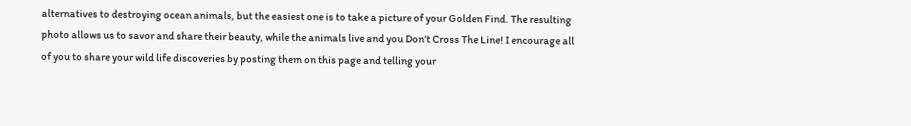alternatives to destroying ocean animals, but the easiest one is to take a picture of your Golden Find. The resulting photo allows us to savor and share their beauty, while the animals live and you Don’t Cross The Line! I encourage all of you to share your wild life discoveries by posting them on this page and telling your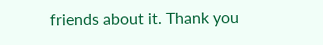friends about it. Thank you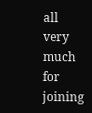all very much for joining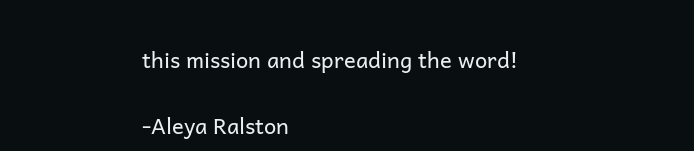this mission and spreading the word!

-Aleya Ralston